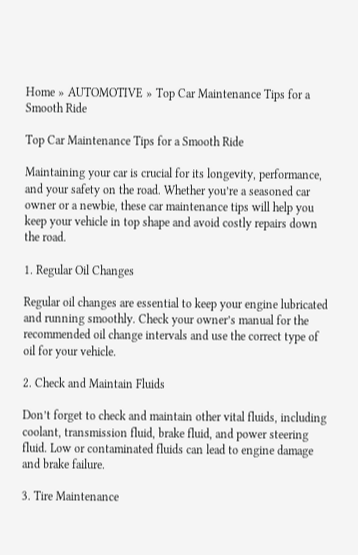Home » AUTOMOTIVE » Top Car Maintenance Tips for a Smooth Ride

Top Car Maintenance Tips for a Smooth Ride

Maintaining your car is crucial for its longevity, performance, and your safety on the road. Whether you’re a seasoned car owner or a newbie, these car maintenance tips will help you keep your vehicle in top shape and avoid costly repairs down the road.

1. Regular Oil Changes

Regular oil changes are essential to keep your engine lubricated and running smoothly. Check your owner’s manual for the recommended oil change intervals and use the correct type of oil for your vehicle.

2. Check and Maintain Fluids

Don’t forget to check and maintain other vital fluids, including coolant, transmission fluid, brake fluid, and power steering fluid. Low or contaminated fluids can lead to engine damage and brake failure.

3. Tire Maintenance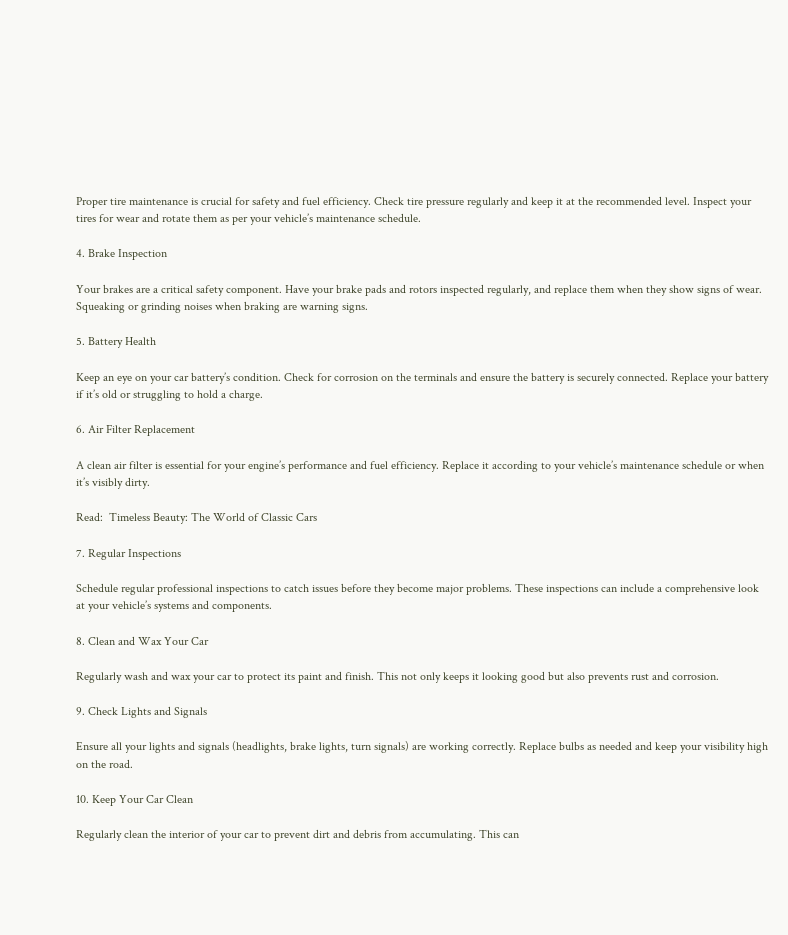Proper tire maintenance is crucial for safety and fuel efficiency. Check tire pressure regularly and keep it at the recommended level. Inspect your tires for wear and rotate them as per your vehicle’s maintenance schedule.

4. Brake Inspection

Your brakes are a critical safety component. Have your brake pads and rotors inspected regularly, and replace them when they show signs of wear. Squeaking or grinding noises when braking are warning signs.

5. Battery Health

Keep an eye on your car battery’s condition. Check for corrosion on the terminals and ensure the battery is securely connected. Replace your battery if it’s old or struggling to hold a charge.

6. Air Filter Replacement

A clean air filter is essential for your engine’s performance and fuel efficiency. Replace it according to your vehicle’s maintenance schedule or when it’s visibly dirty.

Read:  Timeless Beauty: The World of Classic Cars

7. Regular Inspections

Schedule regular professional inspections to catch issues before they become major problems. These inspections can include a comprehensive look at your vehicle’s systems and components.

8. Clean and Wax Your Car

Regularly wash and wax your car to protect its paint and finish. This not only keeps it looking good but also prevents rust and corrosion.

9. Check Lights and Signals

Ensure all your lights and signals (headlights, brake lights, turn signals) are working correctly. Replace bulbs as needed and keep your visibility high on the road.

10. Keep Your Car Clean

Regularly clean the interior of your car to prevent dirt and debris from accumulating. This can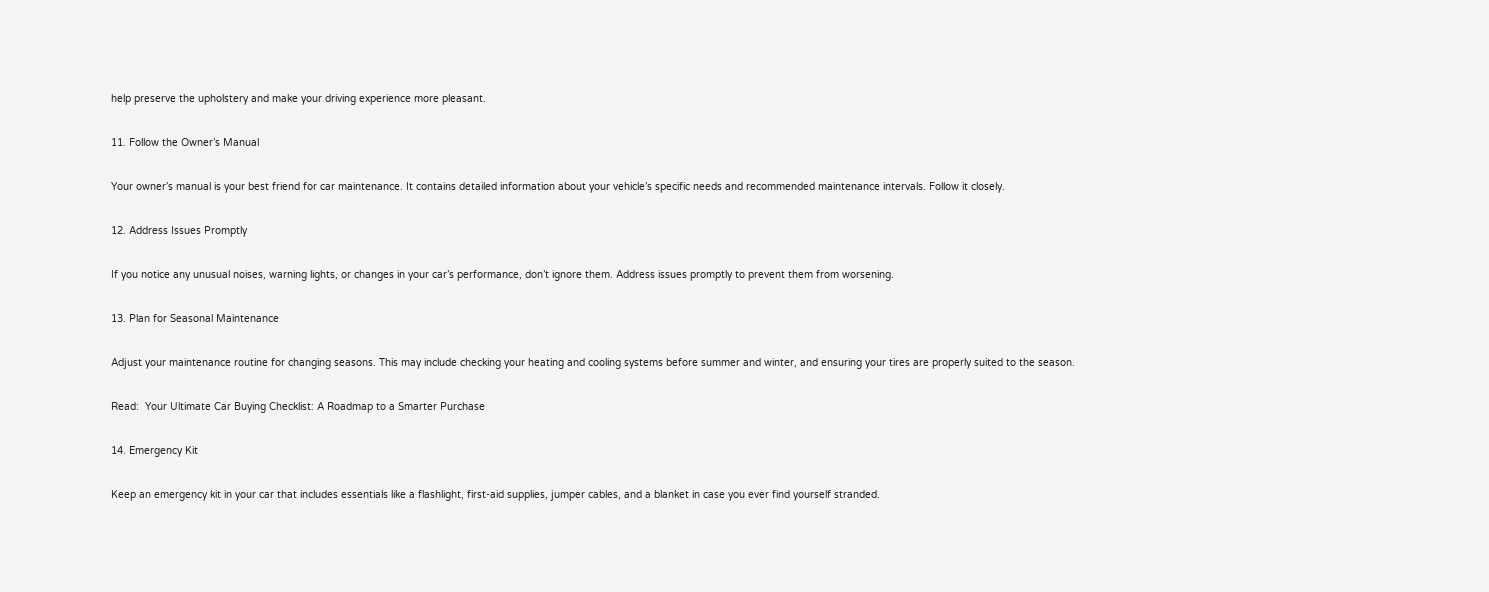help preserve the upholstery and make your driving experience more pleasant.

11. Follow the Owner’s Manual

Your owner’s manual is your best friend for car maintenance. It contains detailed information about your vehicle’s specific needs and recommended maintenance intervals. Follow it closely.

12. Address Issues Promptly

If you notice any unusual noises, warning lights, or changes in your car’s performance, don’t ignore them. Address issues promptly to prevent them from worsening.

13. Plan for Seasonal Maintenance

Adjust your maintenance routine for changing seasons. This may include checking your heating and cooling systems before summer and winter, and ensuring your tires are properly suited to the season.

Read:  Your Ultimate Car Buying Checklist: A Roadmap to a Smarter Purchase

14. Emergency Kit

Keep an emergency kit in your car that includes essentials like a flashlight, first-aid supplies, jumper cables, and a blanket in case you ever find yourself stranded.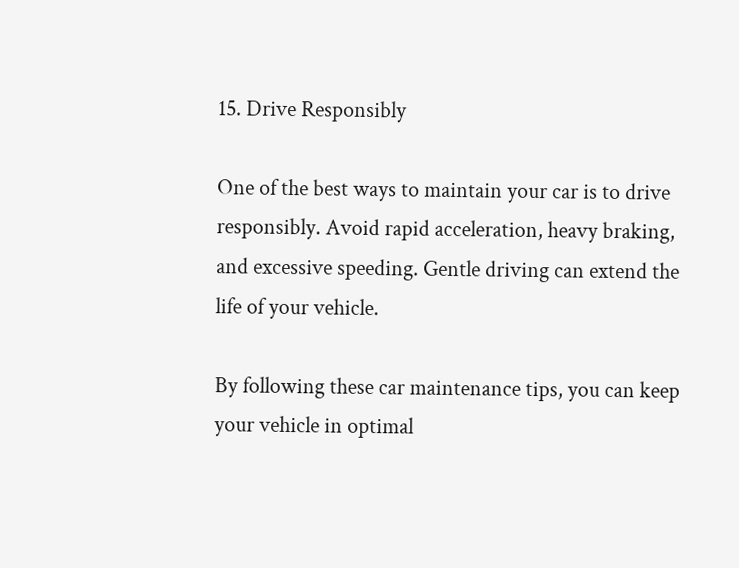15. Drive Responsibly

One of the best ways to maintain your car is to drive responsibly. Avoid rapid acceleration, heavy braking, and excessive speeding. Gentle driving can extend the life of your vehicle.

By following these car maintenance tips, you can keep your vehicle in optimal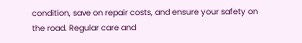condition, save on repair costs, and ensure your safety on the road. Regular care and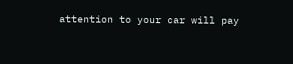attention to your car will pay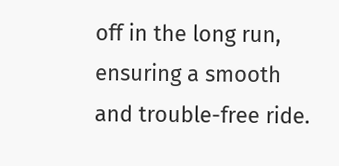off in the long run, ensuring a smooth and trouble-free ride.